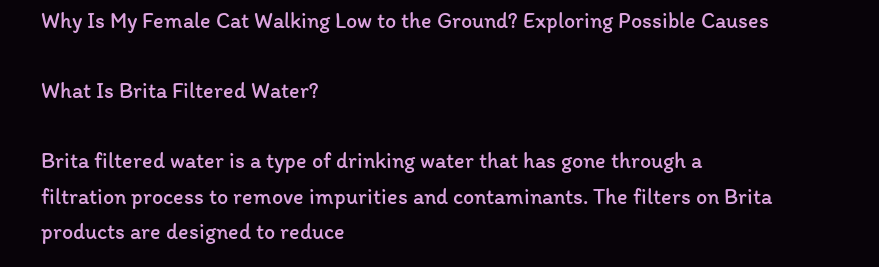Why Is My Female Cat Walking Low to the Ground? Exploring Possible Causes

What Is Brita Filtered Water?

Brita filtered water is a type of drinking water that has gone through a filtration process to remove impurities and contaminants. The filters on Brita products are designed to reduce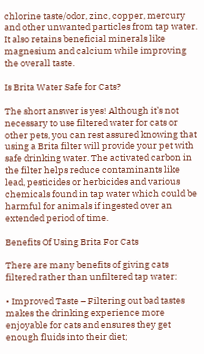chlorine taste/odor, zinc, copper, mercury and other unwanted particles from tap water. It also retains beneficial minerals like magnesium and calcium while improving the overall taste.

Is Brita Water Safe for Cats?

The short answer is yes! Although it’s not necessary to use filtered water for cats or other pets, you can rest assured knowing that using a Brita filter will provide your pet with safe drinking water. The activated carbon in the filter helps reduce contaminants like lead, pesticides or herbicides and various chemicals found in tap water which could be harmful for animals if ingested over an extended period of time.

Benefits Of Using Brita For Cats

There are many benefits of giving cats filtered rather than unfiltered tap water:

• Improved Taste – Filtering out bad tastes makes the drinking experience more enjoyable for cats and ensures they get enough fluids into their diet;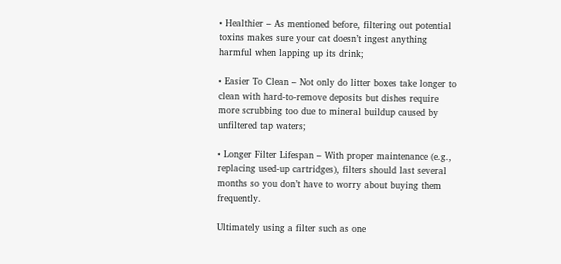• Healthier – As mentioned before, filtering out potential toxins makes sure your cat doesn’t ingest anything harmful when lapping up its drink;

• Easier To Clean – Not only do litter boxes take longer to clean with hard-to-remove deposits but dishes require more scrubbing too due to mineral buildup caused by unfiltered tap waters;

• Longer Filter Lifespan – With proper maintenance (e.g., replacing used-up cartridges), filters should last several months so you don’t have to worry about buying them frequently.

Ultimately using a filter such as one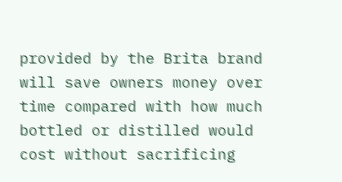provided by the Brita brand will save owners money over time compared with how much bottled or distilled would cost without sacrificing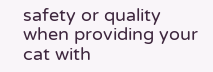safety or quality when providing your cat with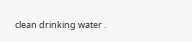clean drinking water .